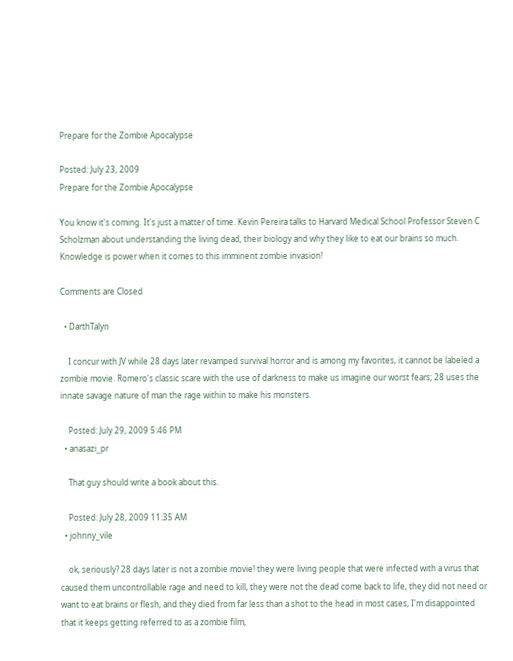Prepare for the Zombie Apocalypse

Posted: July 23, 2009
Prepare for the Zombie Apocalypse

You know it's coming. It's just a matter of time. Kevin Pereira talks to Harvard Medical School Professor Steven C Scholzman about understanding the living dead, their biology and why they like to eat our brains so much. Knowledge is power when it comes to this imminent zombie invasion!

Comments are Closed

  • DarthTalyn

    I concur with JV while 28 days later revamped survival horror and is among my favorites, it cannot be labeled a zombie movie. Romero's classic scare with the use of darkness to make us imagine our worst fears; 28 uses the innate savage nature of man the rage within to make his monsters.

    Posted: July 29, 2009 5:46 PM
  • anasazi_pr

    That guy should write a book about this.

    Posted: July 28, 2009 11:35 AM
  • johnny_vile

    ok, seriously? 28 days later is not a zombie movie! they were living people that were infected with a virus that caused them uncontrollable rage and need to kill, they were not the dead come back to life, they did not need or want to eat brains or flesh, and they died from far less than a shot to the head in most cases, I'm disappointed that it keeps getting referred to as a zombie film,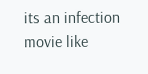its an infection movie like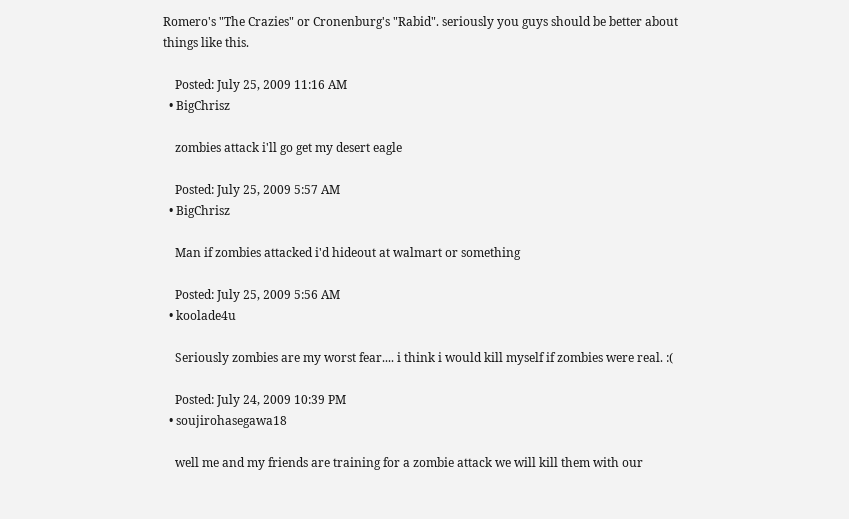Romero's "The Crazies" or Cronenburg's "Rabid". seriously you guys should be better about things like this.

    Posted: July 25, 2009 11:16 AM
  • BigChrisz

    zombies attack i'll go get my desert eagle

    Posted: July 25, 2009 5:57 AM
  • BigChrisz

    Man if zombies attacked i'd hideout at walmart or something

    Posted: July 25, 2009 5:56 AM
  • koolade4u

    Seriously zombies are my worst fear.... i think i would kill myself if zombies were real. :(

    Posted: July 24, 2009 10:39 PM
  • soujirohasegawa18

    well me and my friends are training for a zombie attack we will kill them with our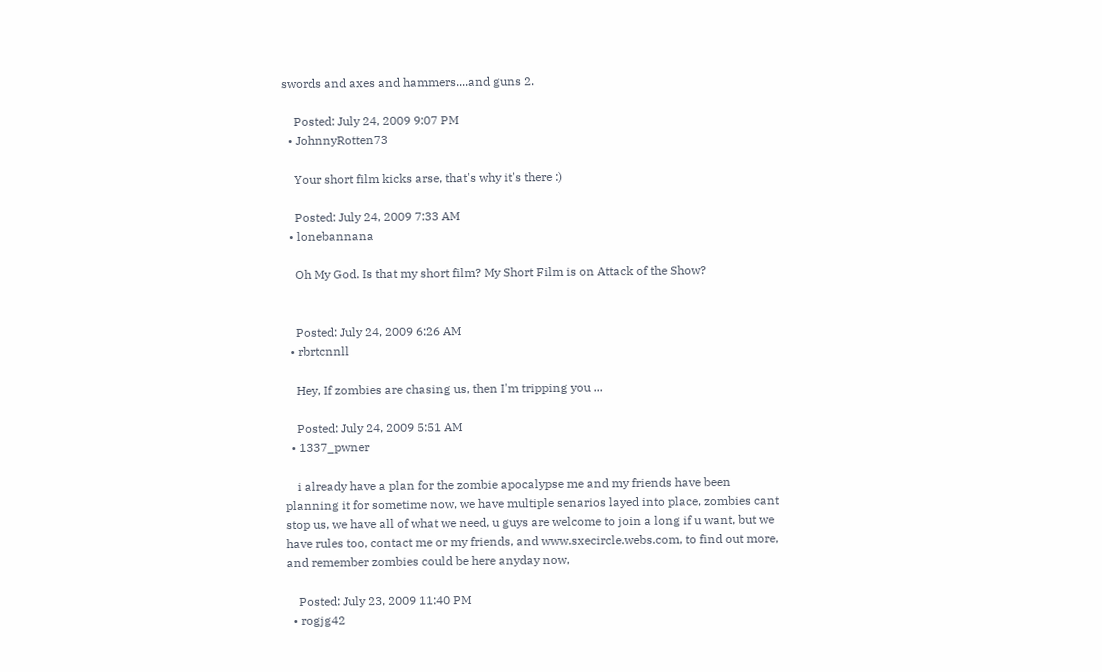swords and axes and hammers....and guns 2.

    Posted: July 24, 2009 9:07 PM
  • JohnnyRotten73

    Your short film kicks arse, that's why it's there :)

    Posted: July 24, 2009 7:33 AM
  • lonebannana

    Oh My God. Is that my short film? My Short Film is on Attack of the Show?


    Posted: July 24, 2009 6:26 AM
  • rbrtcnnll

    Hey, If zombies are chasing us, then I'm tripping you ...

    Posted: July 24, 2009 5:51 AM
  • 1337_pwner

    i already have a plan for the zombie apocalypse me and my friends have been planning it for sometime now, we have multiple senarios layed into place, zombies cant stop us, we have all of what we need, u guys are welcome to join a long if u want, but we have rules too, contact me or my friends, and www.sxecircle.webs.com, to find out more, and remember zombies could be here anyday now,

    Posted: July 23, 2009 11:40 PM
  • rogjg42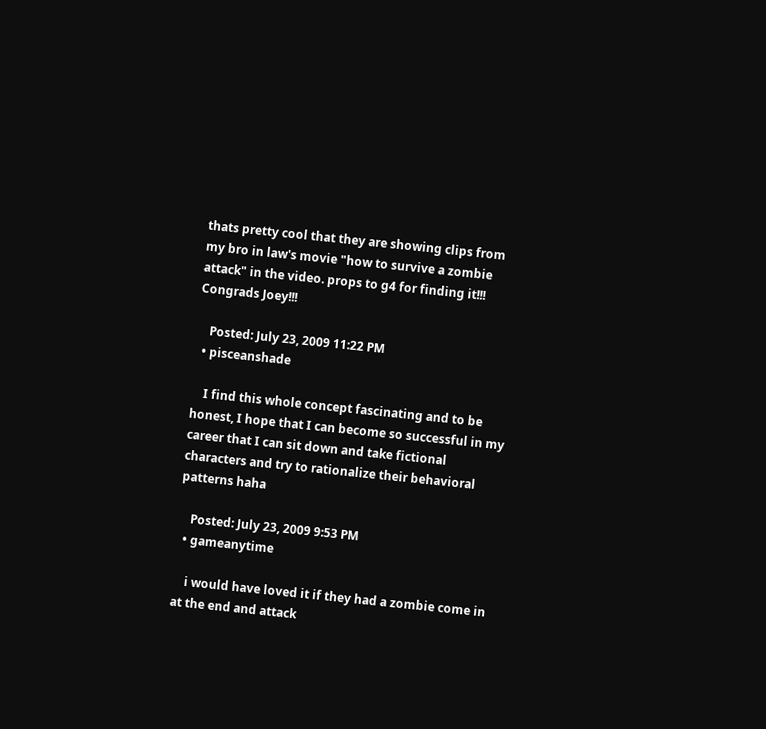thats pretty cool that they are showing clips from my bro in law's movie "how to survive a zombie attack" in the video. props to g4 for finding it!!! Congrads Joey!!!

    Posted: July 23, 2009 11:22 PM
  • pisceanshade

    I find this whole concept fascinating and to be honest, I hope that I can become so successful in my career that I can sit down and take fictional characters and try to rationalize their behavioral patterns haha

    Posted: July 23, 2009 9:53 PM
  • gameanytime

    i would have loved it if they had a zombie come in at the end and attack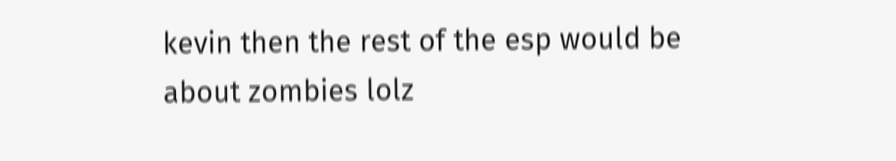kevin then the rest of the esp would be about zombies lolz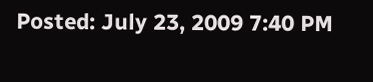Posted: July 23, 2009 7:40 PM